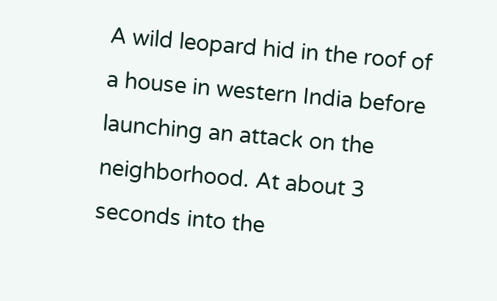A wild leopard hid in the roof of a house in western India before launching an attack on the neighborhood. At about 3 seconds into the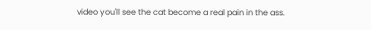video you'll see the cat become a real pain in the ass.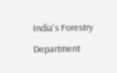India's Forestry Department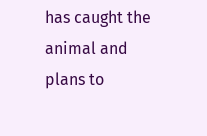has caught the animal and plans to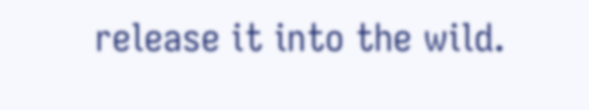release it into the wild.